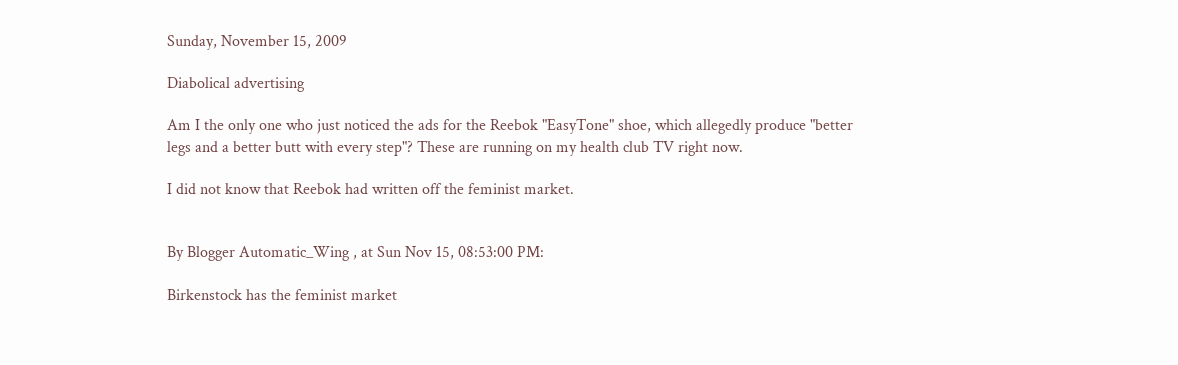Sunday, November 15, 2009

Diabolical advertising

Am I the only one who just noticed the ads for the Reebok "EasyTone" shoe, which allegedly produce "better legs and a better butt with every step"? These are running on my health club TV right now.

I did not know that Reebok had written off the feminist market.


By Blogger Automatic_Wing , at Sun Nov 15, 08:53:00 PM:

Birkenstock has the feminist market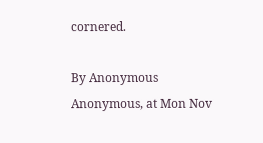cornered.

By Anonymous Anonymous, at Mon Nov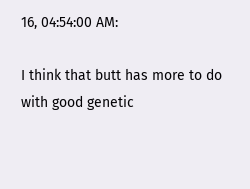16, 04:54:00 AM:

I think that butt has more to do with good genetic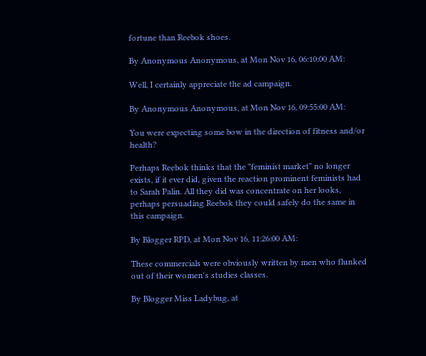fortune than Reebok shoes.

By Anonymous Anonymous, at Mon Nov 16, 06:10:00 AM:

Well, I certainly appreciate the ad campaign.

By Anonymous Anonymous, at Mon Nov 16, 09:55:00 AM:

You were expecting some bow in the direction of fitness and/or health?

Perhaps Reebok thinks that the "feminist market" no longer exists, if it ever did, given the reaction prominent feminists had to Sarah Palin. All they did was concentrate on her looks, perhaps persuading Reebok they could safely do the same in this campaign.

By Blogger RPD, at Mon Nov 16, 11:26:00 AM:

These commercials were obviously written by men who flunked out of their women's studies classes.

By Blogger Miss Ladybug, at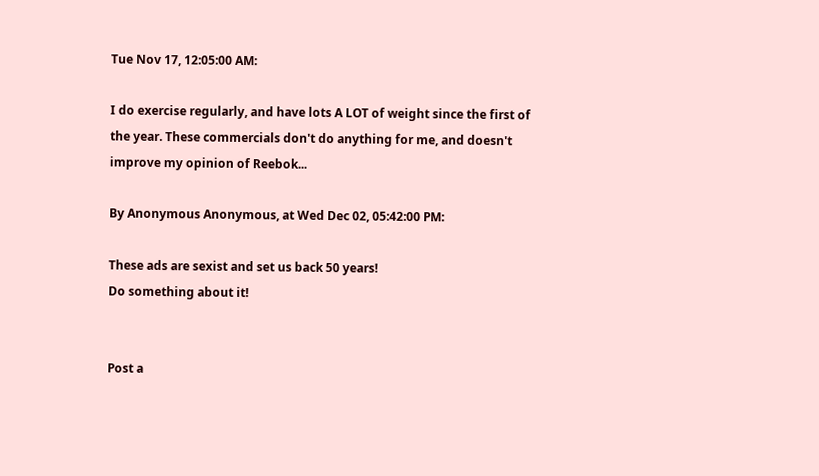Tue Nov 17, 12:05:00 AM:

I do exercise regularly, and have lots A LOT of weight since the first of the year. These commercials don't do anything for me, and doesn't improve my opinion of Reebok...

By Anonymous Anonymous, at Wed Dec 02, 05:42:00 PM:

These ads are sexist and set us back 50 years!
Do something about it!


Post a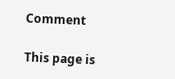Comment

This page is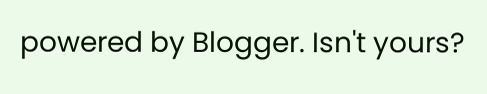powered by Blogger. Isn't yours?